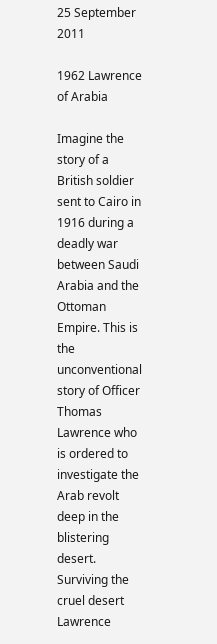25 September 2011

1962 Lawrence of Arabia

Imagine the story of a British soldier sent to Cairo in 1916 during a deadly war between Saudi Arabia and the Ottoman Empire. This is the unconventional story of Officer Thomas Lawrence who is ordered to investigate the Arab revolt deep in the blistering desert. Surviving the cruel desert Lawrence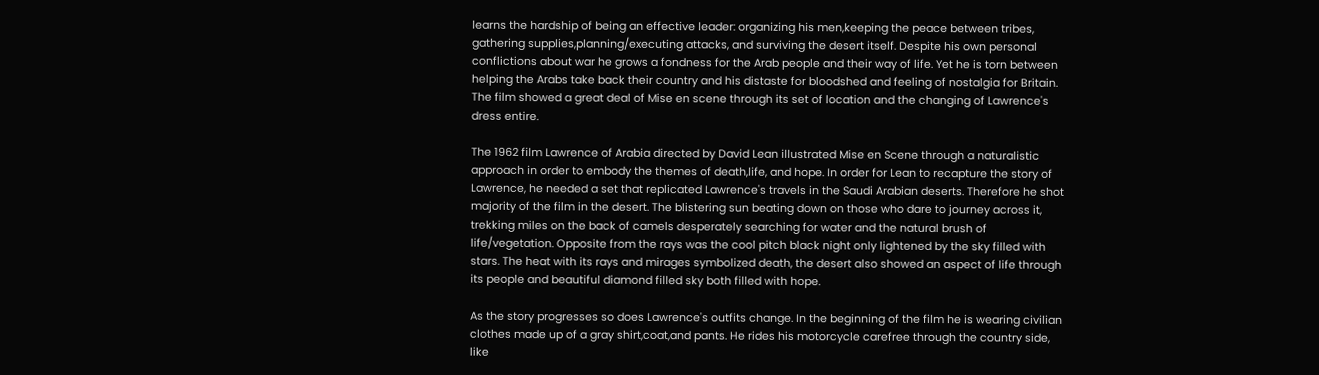learns the hardship of being an effective leader: organizing his men,keeping the peace between tribes, gathering supplies,planning/executing attacks, and surviving the desert itself. Despite his own personal conflictions about war he grows a fondness for the Arab people and their way of life. Yet he is torn between helping the Arabs take back their country and his distaste for bloodshed and feeling of nostalgia for Britain. The film showed a great deal of Mise en scene through its set of location and the changing of Lawrence's dress entire.

The 1962 film Lawrence of Arabia directed by David Lean illustrated Mise en Scene through a naturalistic approach in order to embody the themes of death,life, and hope. In order for Lean to recapture the story of Lawrence, he needed a set that replicated Lawrence's travels in the Saudi Arabian deserts. Therefore he shot majority of the film in the desert. The blistering sun beating down on those who dare to journey across it, trekking miles on the back of camels desperately searching for water and the natural brush of life/vegetation. Opposite from the rays was the cool pitch black night only lightened by the sky filled with stars. The heat with its rays and mirages symbolized death, the desert also showed an aspect of life through its people and beautiful diamond filled sky both filled with hope.

As the story progresses so does Lawrence's outfits change. In the beginning of the film he is wearing civilian clothes made up of a gray shirt,coat,and pants. He rides his motorcycle carefree through the country side, like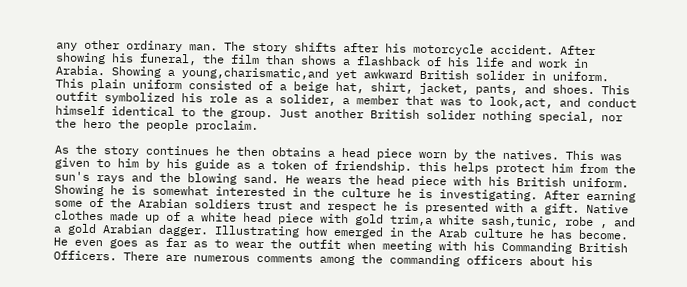any other ordinary man. The story shifts after his motorcycle accident. After showing his funeral, the film than shows a flashback of his life and work in Arabia. Showing a young,charismatic,and yet awkward British solider in uniform. This plain uniform consisted of a beige hat, shirt, jacket, pants, and shoes. This outfit symbolized his role as a solider, a member that was to look,act, and conduct himself identical to the group. Just another British solider nothing special, nor the hero the people proclaim.

As the story continues he then obtains a head piece worn by the natives. This was given to him by his guide as a token of friendship. this helps protect him from the sun's rays and the blowing sand. He wears the head piece with his British uniform. Showing he is somewhat interested in the culture he is investigating. After earning some of the Arabian soldiers trust and respect he is presented with a gift. Native clothes made up of a white head piece with gold trim,a white sash,tunic, robe , and a gold Arabian dagger. Illustrating how emerged in the Arab culture he has become. He even goes as far as to wear the outfit when meeting with his Commanding British Officers. There are numerous comments among the commanding officers about his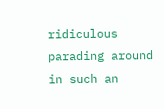ridiculous parading around in such an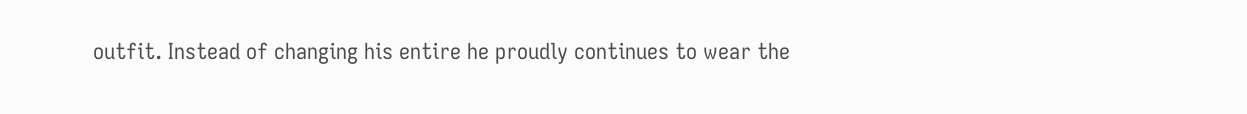outfit. Instead of changing his entire he proudly continues to wear the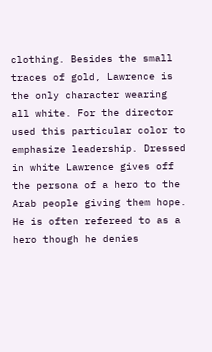clothing. Besides the small traces of gold, Lawrence is the only character wearing all white. For the director used this particular color to emphasize leadership. Dressed in white Lawrence gives off the persona of a hero to the Arab people giving them hope. He is often refereed to as a hero though he denies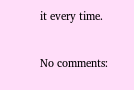it every time.

No comments: